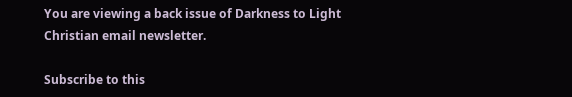You are viewing a back issue of Darkness to Light Christian email newsletter.

Subscribe to this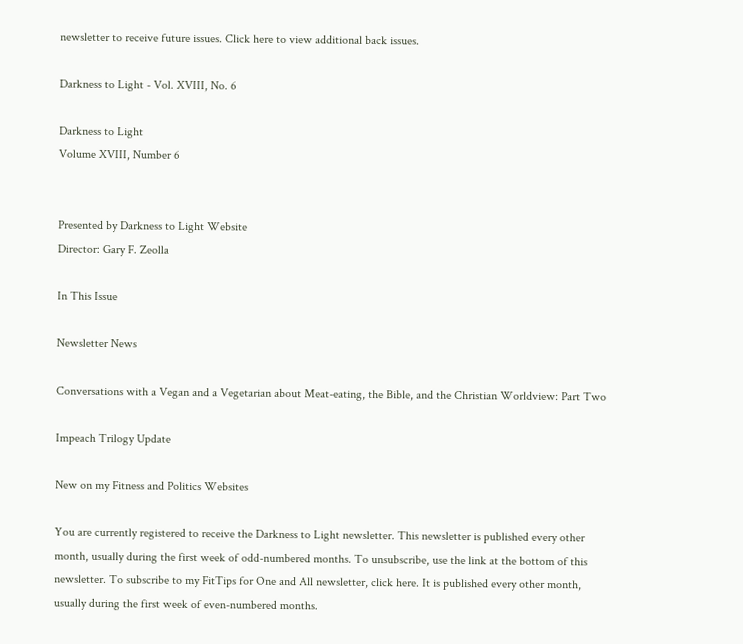newsletter to receive future issues. Click here to view additional back issues.

Darkness to Light - Vol. XVIII, No. 6

Darkness to Light
Volume XVIII, Number 6


Presented by Darkness to Light Website
Director: Gary F. Zeolla

In This Issue

Newsletter News

Conversations with a Vegan and a Vegetarian about Meat-eating, the Bible, and the Christian Worldview: Part Two

Impeach Trilogy Update

New on my Fitness and Politics Websites

You are currently registered to receive the Darkness to Light newsletter. This newsletter is published every other month, usually during the first week of odd-numbered months. To unsubscribe, use the link at the bottom of this newsletter. To subscribe to my FitTips for One and All newsletter, click here. It is published every other month, usually during the first week of even-numbered months.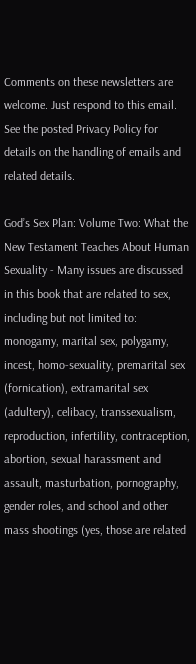Comments on these newsletters are welcome. Just respond to this email. See the posted Privacy Policy for details on the handling of emails and related details.

God’s Sex Plan: Volume Two: What the New Testament Teaches About Human Sexuality - Many issues are discussed in this book that are related to sex, including but not limited to: monogamy, marital sex, polygamy, incest, homo-sexuality, premarital sex (fornication), extramarital sex (adultery), celibacy, transsexualism, reproduction, infertility, contraception, abortion, sexual harassment and assault, masturbation, pornography, gender roles, and school and other mass shootings (yes, those are related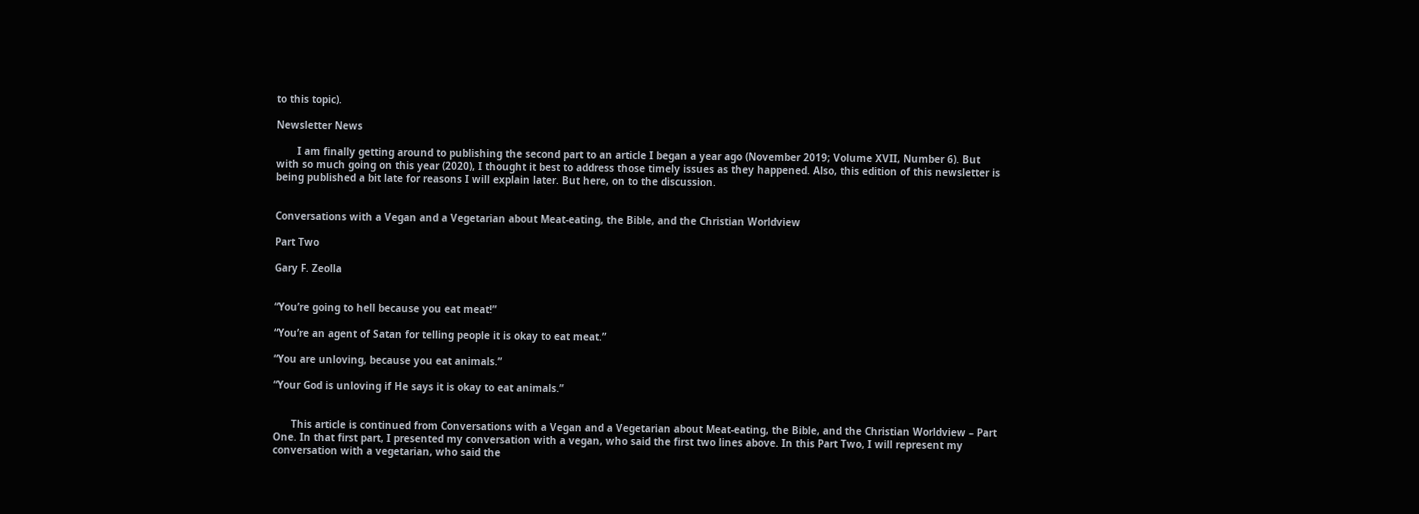to this topic).

Newsletter News

       I am finally getting around to publishing the second part to an article I began a year ago (November 2019; Volume XVII, Number 6). But with so much going on this year (2020), I thought it best to address those timely issues as they happened. Also, this edition of this newsletter is being published a bit late for reasons I will explain later. But here, on to the discussion.


Conversations with a Vegan and a Vegetarian about Meat-eating, the Bible, and the Christian Worldview

Part Two

Gary F. Zeolla


“You’re going to hell because you eat meat!”

“You’re an agent of Satan for telling people it is okay to eat meat.”

“You are unloving, because you eat animals.”

“Your God is unloving if He says it is okay to eat animals.”


      This article is continued from Conversations with a Vegan and a Vegetarian about Meat-eating, the Bible, and the Christian Worldview – Part One. In that first part, I presented my conversation with a vegan, who said the first two lines above. In this Part Two, I will represent my conversation with a vegetarian, who said the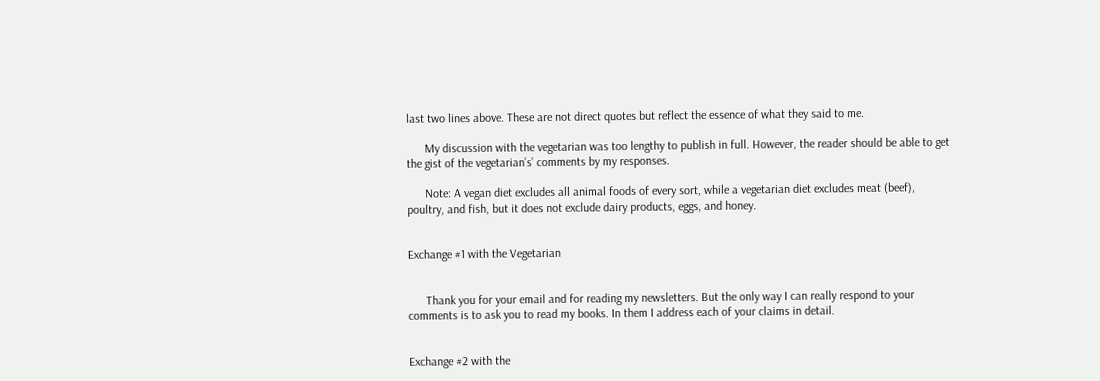last two lines above. These are not direct quotes but reflect the essence of what they said to me.

      My discussion with the vegetarian was too lengthy to publish in full. However, the reader should be able to get the gist of the vegetarian’s’ comments by my responses.

      Note: A vegan diet excludes all animal foods of every sort, while a vegetarian diet excludes meat (beef), poultry, and fish, but it does not exclude dairy products, eggs, and honey.


Exchange #1 with the Vegetarian


      Thank you for your email and for reading my newsletters. But the only way I can really respond to your comments is to ask you to read my books. In them I address each of your claims in detail.


Exchange #2 with the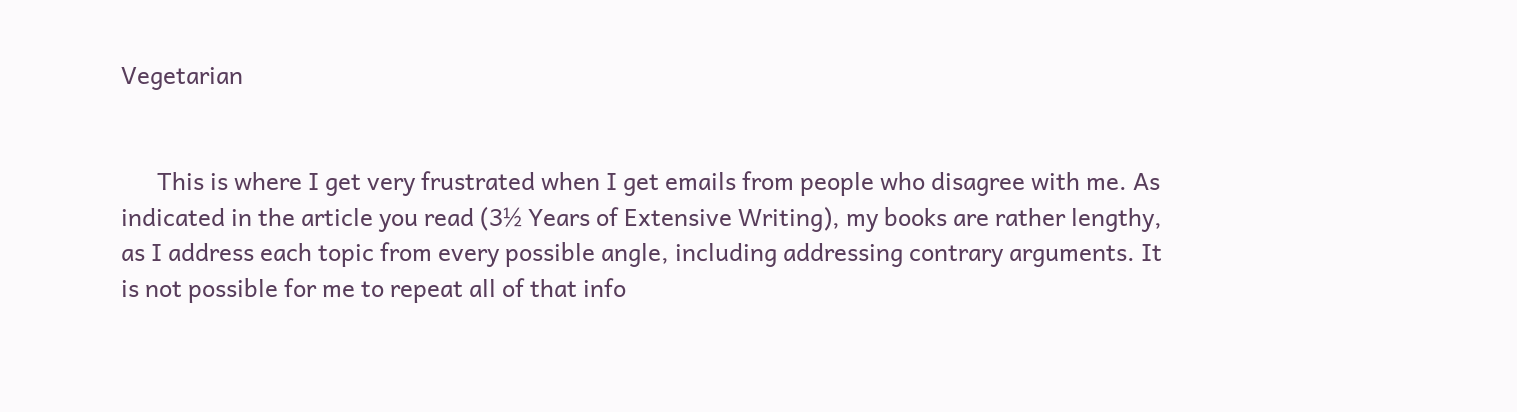Vegetarian


      This is where I get very frustrated when I get emails from people who disagree with me. As indicated in the article you read (3½ Years of Extensive Writing), my books are rather lengthy, as I address each topic from every possible angle, including addressing contrary arguments. It is not possible for me to repeat all of that info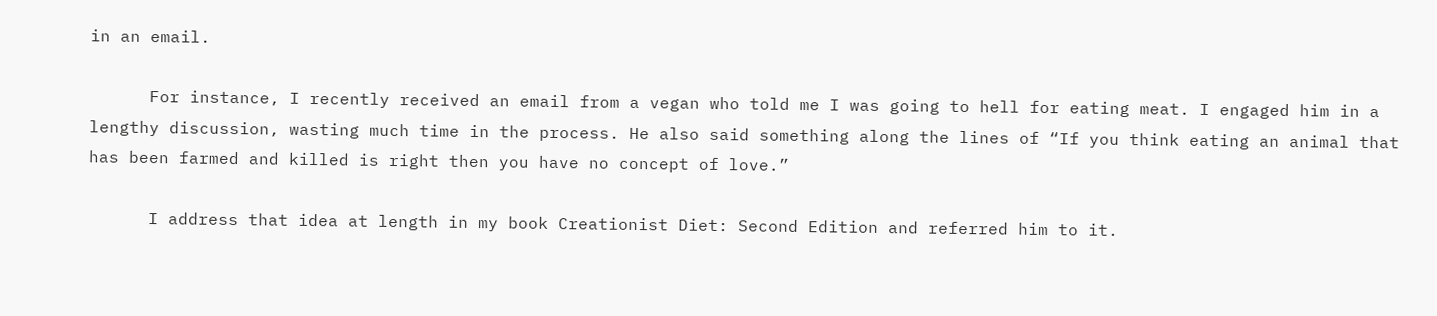in an email.

      For instance, I recently received an email from a vegan who told me I was going to hell for eating meat. I engaged him in a lengthy discussion, wasting much time in the process. He also said something along the lines of “If you think eating an animal that has been farmed and killed is right then you have no concept of love.”

      I address that idea at length in my book Creationist Diet: Second Edition and referred him to it.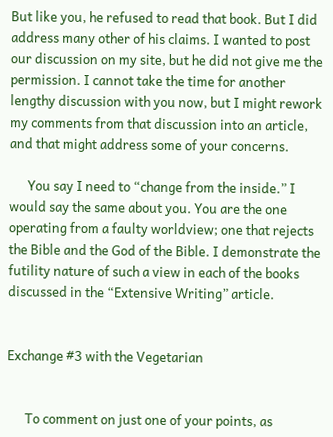But like you, he refused to read that book. But I did address many other of his claims. I wanted to post our discussion on my site, but he did not give me the permission. I cannot take the time for another lengthy discussion with you now, but I might rework my comments from that discussion into an article, and that might address some of your concerns.

      You say I need to “change from the inside.” I would say the same about you. You are the one operating from a faulty worldview; one that rejects the Bible and the God of the Bible. I demonstrate the futility nature of such a view in each of the books discussed in the “Extensive Writing” article.


Exchange #3 with the Vegetarian


      To comment on just one of your points, as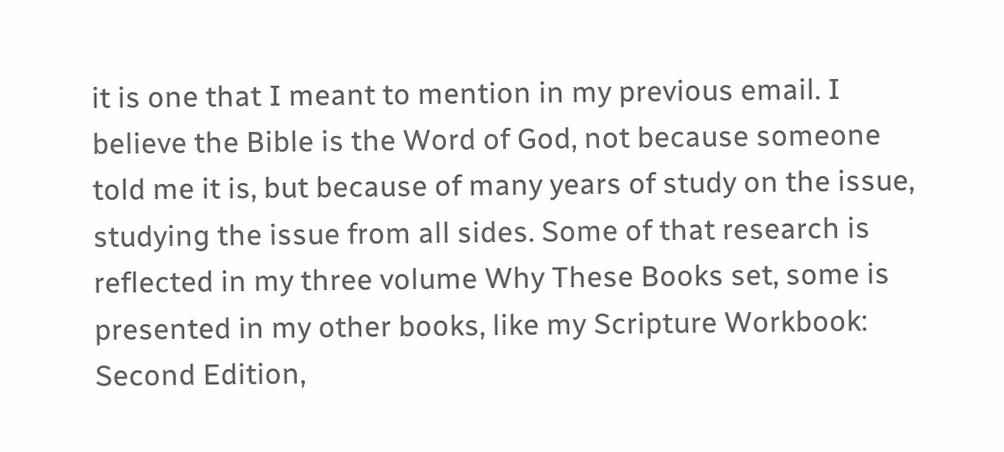it is one that I meant to mention in my previous email. I believe the Bible is the Word of God, not because someone told me it is, but because of many years of study on the issue, studying the issue from all sides. Some of that research is reflected in my three volume Why These Books set, some is presented in my other books, like my Scripture Workbook: Second Edition,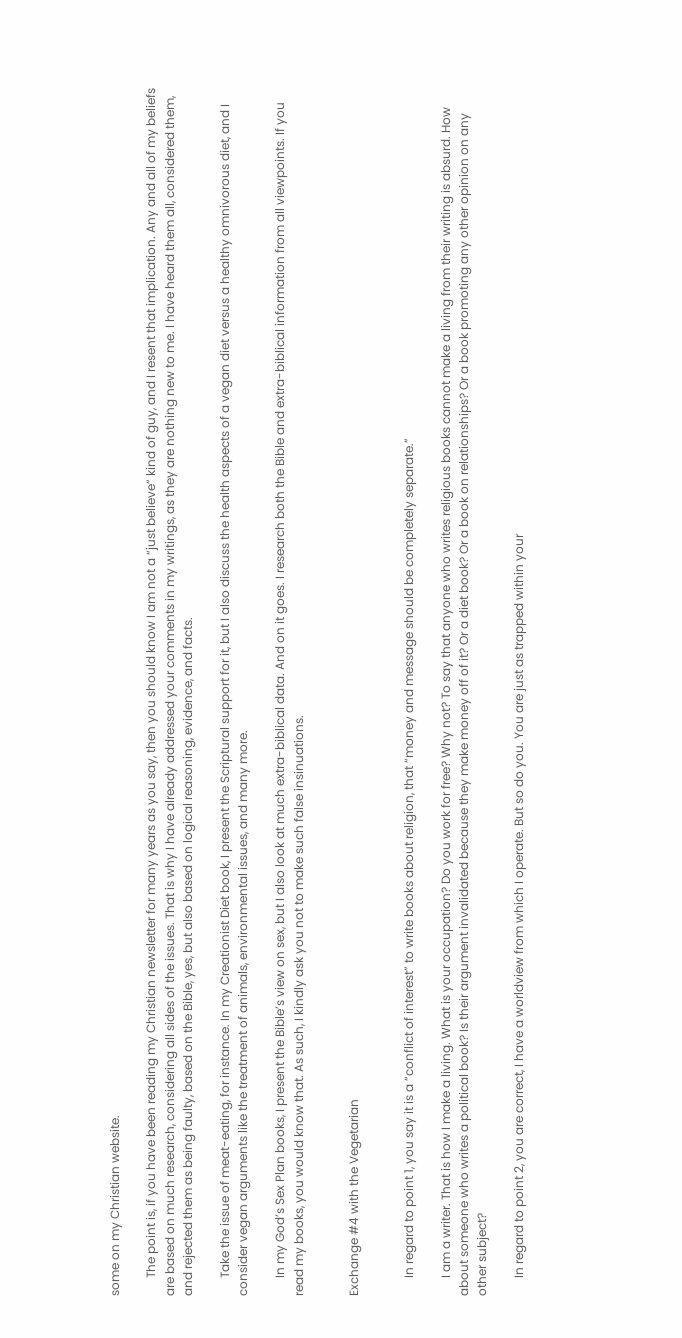some on my Christian website.

      The point is, if you have been reading my Christian newsletter for many years as you say, then you should know I am not a “just believe” kind of guy, and I resent that implication. Any and all of my beliefs are based on much research, considering all sides of the issues. That is why I have already addressed your comments in my writings, as they are nothing new to me. I have heard them all, considered them, and rejected them as being faulty, based on the Bible, yes, but also based on logical reasoning, evidence, and facts.

      Take the issue of meat-eating, for instance. In my Creationist Diet book, I present the Scriptural support for it, but I also discuss the health aspects of a vegan diet versus a healthy omnivorous diet, and I consider vegan arguments like the treatment of animals, environmental issues, and many more.

      In my God’s Sex Plan books, I present the Bible’s view on sex, but I also look at much extra-biblical data. And on it goes. I research both the Bible and extra-biblical information from all viewpoints. If you read my books, you would know that. As such, I kindly ask you not to make such false insinuations.


Exchange #4 with the Vegetarian


      In regard to point 1, you say it is a “conflict of interest” to write books about religion, that “money and message should be completely separate.”

      I am a writer. That is how I make a living. What is your occupation? Do you work for free? Why not? To say that anyone who writes religious books cannot make a living from their writing is absurd. How about someone who writes a political book? Is their argument invalidated because they make money off of it? Or a diet book? Or a book on relationships? Or a book promoting any other opinion on any other subject?

      In regard to point 2, you are correct, I have a worldview from which I operate. But so do you. You are just as trapped within your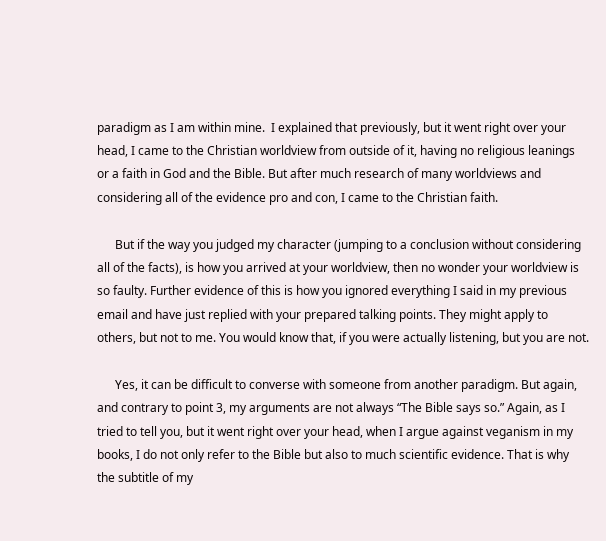paradigm as I am within mine.  I explained that previously, but it went right over your head, I came to the Christian worldview from outside of it, having no religious leanings or a faith in God and the Bible. But after much research of many worldviews and considering all of the evidence pro and con, I came to the Christian faith.

      But if the way you judged my character (jumping to a conclusion without considering all of the facts), is how you arrived at your worldview, then no wonder your worldview is so faulty. Further evidence of this is how you ignored everything I said in my previous email and have just replied with your prepared talking points. They might apply to others, but not to me. You would know that, if you were actually listening, but you are not.

      Yes, it can be difficult to converse with someone from another paradigm. But again, and contrary to point 3, my arguments are not always “The Bible says so.” Again, as I tried to tell you, but it went right over your head, when I argue against veganism in my books, I do not only refer to the Bible but also to much scientific evidence. That is why the subtitle of my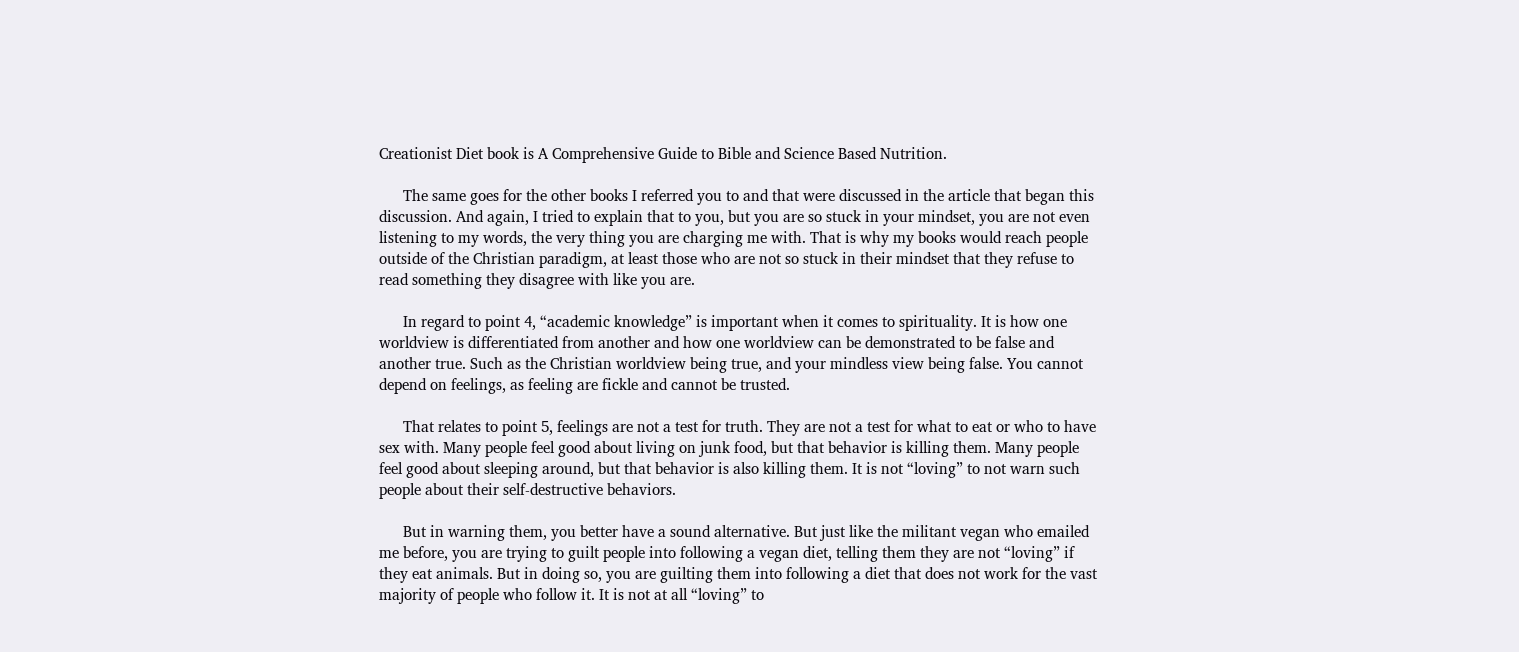Creationist Diet book is A Comprehensive Guide to Bible and Science Based Nutrition.

      The same goes for the other books I referred you to and that were discussed in the article that began this discussion. And again, I tried to explain that to you, but you are so stuck in your mindset, you are not even listening to my words, the very thing you are charging me with. That is why my books would reach people outside of the Christian paradigm, at least those who are not so stuck in their mindset that they refuse to read something they disagree with like you are.

      In regard to point 4, “academic knowledge” is important when it comes to spirituality. It is how one worldview is differentiated from another and how one worldview can be demonstrated to be false and another true. Such as the Christian worldview being true, and your mindless view being false. You cannot depend on feelings, as feeling are fickle and cannot be trusted.

      That relates to point 5, feelings are not a test for truth. They are not a test for what to eat or who to have sex with. Many people feel good about living on junk food, but that behavior is killing them. Many people feel good about sleeping around, but that behavior is also killing them. It is not “loving” to not warn such people about their self-destructive behaviors.

      But in warning them, you better have a sound alternative. But just like the militant vegan who emailed me before, you are trying to guilt people into following a vegan diet, telling them they are not “loving” if they eat animals. But in doing so, you are guilting them into following a diet that does not work for the vast majority of people who follow it. It is not at all “loving” to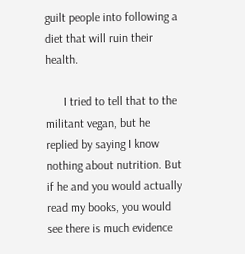guilt people into following a diet that will ruin their health.

      I tried to tell that to the militant vegan, but he replied by saying I know nothing about nutrition. But if he and you would actually read my books, you would see there is much evidence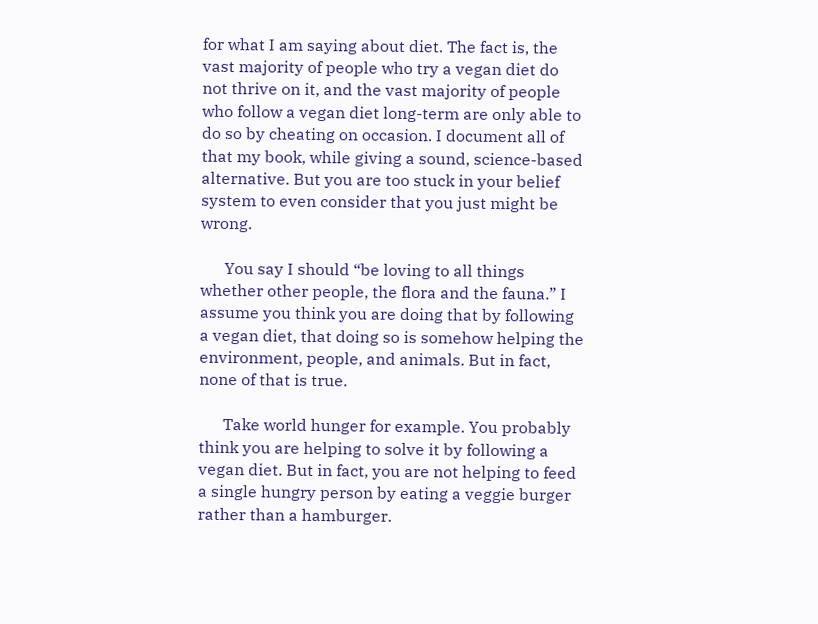for what I am saying about diet. The fact is, the vast majority of people who try a vegan diet do not thrive on it, and the vast majority of people who follow a vegan diet long-term are only able to do so by cheating on occasion. I document all of that my book, while giving a sound, science-based alternative. But you are too stuck in your belief system to even consider that you just might be wrong.

      You say I should “be loving to all things whether other people, the flora and the fauna.” I assume you think you are doing that by following a vegan diet, that doing so is somehow helping the environment, people, and animals. But in fact, none of that is true.

      Take world hunger for example. You probably think you are helping to solve it by following a vegan diet. But in fact, you are not helping to feed a single hungry person by eating a veggie burger rather than a hamburger.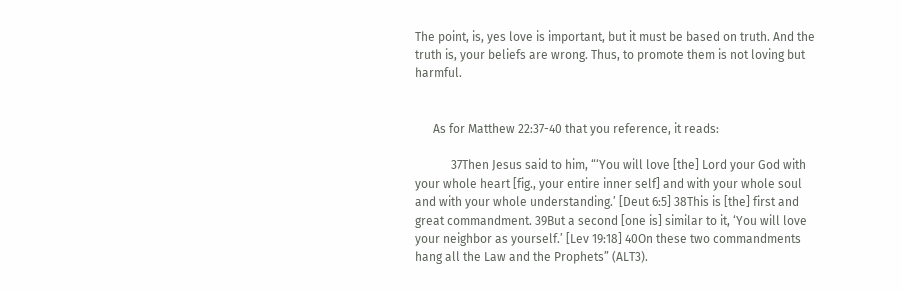The point, is, yes love is important, but it must be based on truth. And the truth is, your beliefs are wrong. Thus, to promote them is not loving but harmful.


      As for Matthew 22:37-40 that you reference, it reads:

            37Then Jesus said to him, “‘You will love [the] Lord your God with your whole heart [fig., your entire inner self] and with your whole soul and with your whole understanding.’ [Deut 6:5] 38This is [the] first and great commandment. 39But a second [one is] similar to it, ‘You will love your neighbor as yourself.’ [Lev 19:18] 40On these two commandments hang all the Law and the Prophets” (ALT3).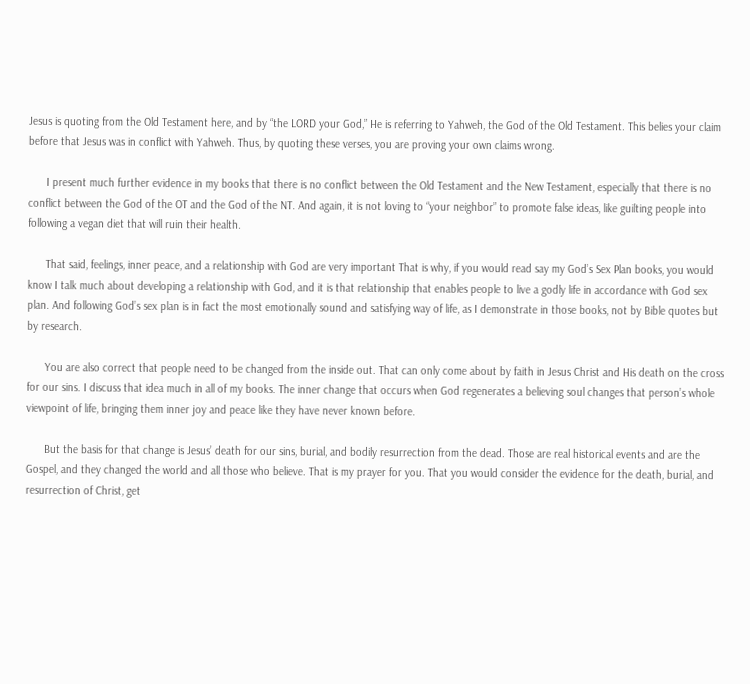Jesus is quoting from the Old Testament here, and by “the LORD your God,” He is referring to Yahweh, the God of the Old Testament. This belies your claim before that Jesus was in conflict with Yahweh. Thus, by quoting these verses, you are proving your own claims wrong.

      I present much further evidence in my books that there is no conflict between the Old Testament and the New Testament, especially that there is no conflict between the God of the OT and the God of the NT. And again, it is not loving to “your neighbor” to promote false ideas, like guilting people into following a vegan diet that will ruin their health.

      That said, feelings, inner peace, and a relationship with God are very important That is why, if you would read say my God’s Sex Plan books, you would know I talk much about developing a relationship with God, and it is that relationship that enables people to live a godly life in accordance with God sex plan. And following God’s sex plan is in fact the most emotionally sound and satisfying way of life, as I demonstrate in those books, not by Bible quotes but by research.

      You are also correct that people need to be changed from the inside out. That can only come about by faith in Jesus Christ and His death on the cross for our sins. I discuss that idea much in all of my books. The inner change that occurs when God regenerates a believing soul changes that person’s whole viewpoint of life, bringing them inner joy and peace like they have never known before.

      But the basis for that change is Jesus’ death for our sins, burial, and bodily resurrection from the dead. Those are real historical events and are the Gospel, and they changed the world and all those who believe. That is my prayer for you. That you would consider the evidence for the death, burial, and resurrection of Christ, get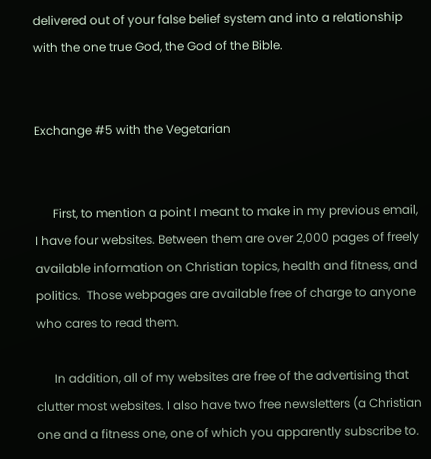delivered out of your false belief system and into a relationship with the one true God, the God of the Bible.


Exchange #5 with the Vegetarian


      First, to mention a point I meant to make in my previous email, I have four websites. Between them are over 2,000 pages of freely available information on Christian topics, health and fitness, and politics.  Those webpages are available free of charge to anyone who cares to read them.

      In addition, all of my websites are free of the advertising that clutter most websites. I also have two free newsletters (a Christian one and a fitness one, one of which you apparently subscribe to.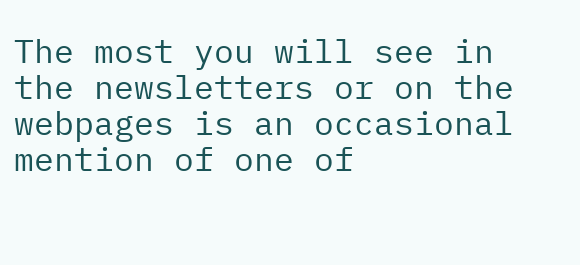The most you will see in the newsletters or on the webpages is an occasional mention of one of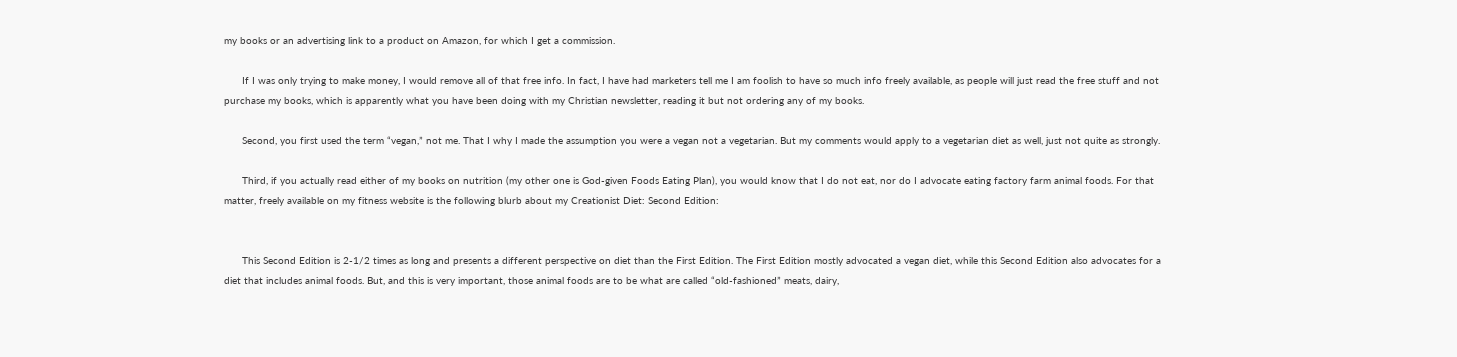my books or an advertising link to a product on Amazon, for which I get a commission.

      If I was only trying to make money, I would remove all of that free info. In fact, I have had marketers tell me I am foolish to have so much info freely available, as people will just read the free stuff and not purchase my books, which is apparently what you have been doing with my Christian newsletter, reading it but not ordering any of my books.

      Second, you first used the term “vegan,” not me. That I why I made the assumption you were a vegan not a vegetarian. But my comments would apply to a vegetarian diet as well, just not quite as strongly.

      Third, if you actually read either of my books on nutrition (my other one is God-given Foods Eating Plan), you would know that I do not eat, nor do I advocate eating factory farm animal foods. For that matter, freely available on my fitness website is the following blurb about my Creationist Diet: Second Edition:


      This Second Edition is 2-1/2 times as long and presents a different perspective on diet than the First Edition. The First Edition mostly advocated a vegan diet, while this Second Edition also advocates for a diet that includes animal foods. But, and this is very important, those animal foods are to be what are called “old-fashioned” meats, dairy,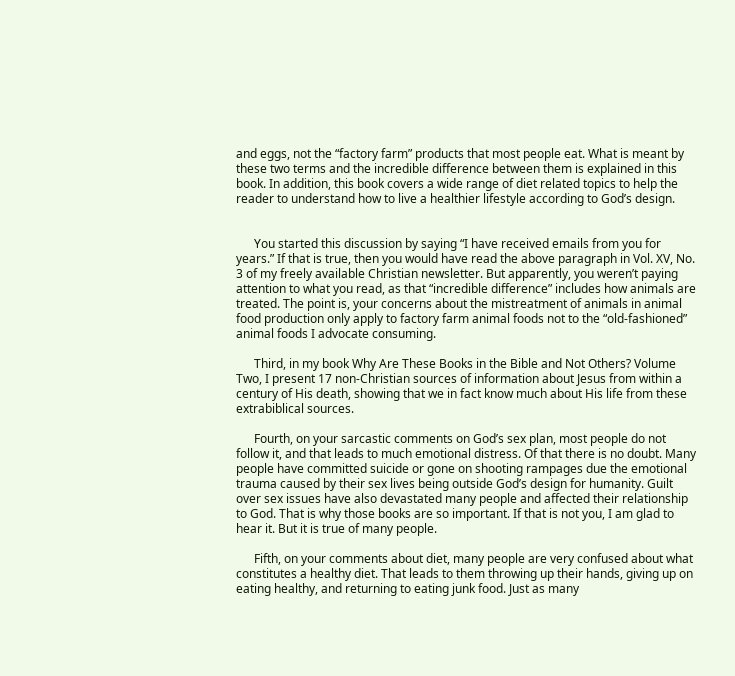and eggs, not the “factory farm” products that most people eat. What is meant by these two terms and the incredible difference between them is explained in this book. In addition, this book covers a wide range of diet related topics to help the reader to understand how to live a healthier lifestyle according to God’s design.


      You started this discussion by saying “I have received emails from you for years.” If that is true, then you would have read the above paragraph in Vol. XV, No. 3 of my freely available Christian newsletter. But apparently, you weren’t paying attention to what you read, as that “incredible difference” includes how animals are treated. The point is, your concerns about the mistreatment of animals in animal food production only apply to factory farm animal foods not to the “old-fashioned” animal foods I advocate consuming.

      Third, in my book Why Are These Books in the Bible and Not Others? Volume Two, I present 17 non-Christian sources of information about Jesus from within a century of His death, showing that we in fact know much about His life from these extrabiblical sources.

      Fourth, on your sarcastic comments on God’s sex plan, most people do not follow it, and that leads to much emotional distress. Of that there is no doubt. Many people have committed suicide or gone on shooting rampages due the emotional trauma caused by their sex lives being outside God’s design for humanity. Guilt over sex issues have also devastated many people and affected their relationship to God. That is why those books are so important. If that is not you, I am glad to hear it. But it is true of many people.

      Fifth, on your comments about diet, many people are very confused about what constitutes a healthy diet. That leads to them throwing up their hands, giving up on eating healthy, and returning to eating junk food. Just as many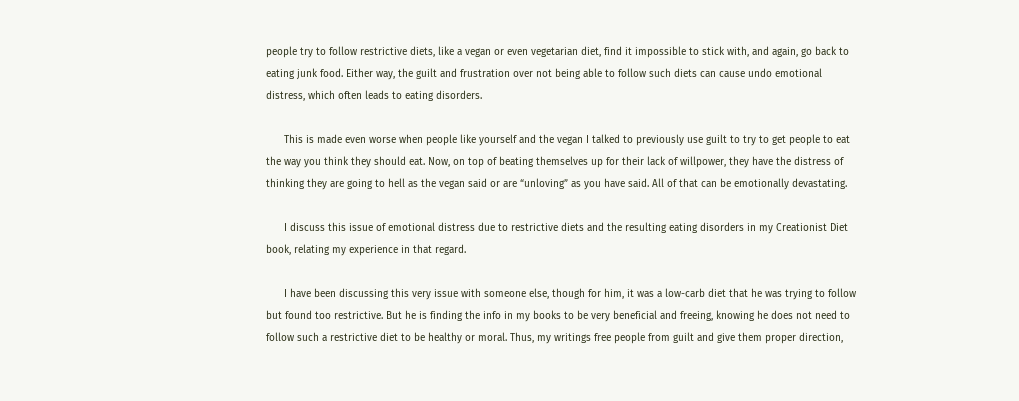people try to follow restrictive diets, like a vegan or even vegetarian diet, find it impossible to stick with, and again, go back to eating junk food. Either way, the guilt and frustration over not being able to follow such diets can cause undo emotional distress, which often leads to eating disorders.

      This is made even worse when people like yourself and the vegan I talked to previously use guilt to try to get people to eat the way you think they should eat. Now, on top of beating themselves up for their lack of willpower, they have the distress of thinking they are going to hell as the vegan said or are “unloving” as you have said. All of that can be emotionally devastating.

      I discuss this issue of emotional distress due to restrictive diets and the resulting eating disorders in my Creationist Diet book, relating my experience in that regard.

      I have been discussing this very issue with someone else, though for him, it was a low-carb diet that he was trying to follow but found too restrictive. But he is finding the info in my books to be very beneficial and freeing, knowing he does not need to follow such a restrictive diet to be healthy or moral. Thus, my writings free people from guilt and give them proper direction,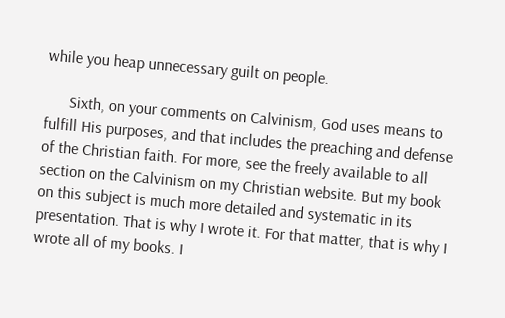while you heap unnecessary guilt on people.

      Sixth, on your comments on Calvinism, God uses means to fulfill His purposes, and that includes the preaching and defense of the Christian faith. For more, see the freely available to all section on the Calvinism on my Christian website. But my book on this subject is much more detailed and systematic in its presentation. That is why I wrote it. For that matter, that is why I wrote all of my books. I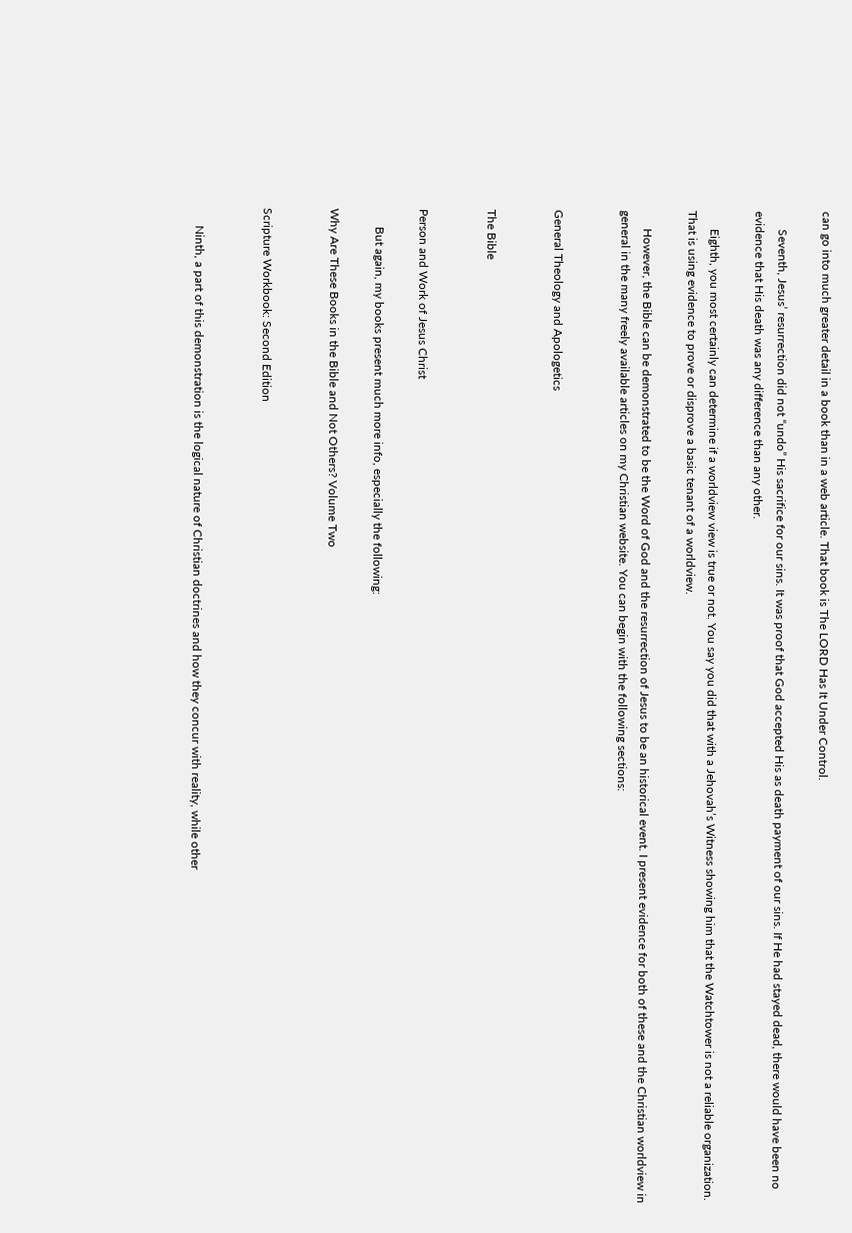can go into much greater detail in a book than in a web article. That book is The LORD Has It Under Control.

      Seventh, Jesus’ resurrection did not “undo” His sacrifice for our sins. It was proof that God accepted His as death payment of our sins. If He had stayed dead, there would have been no evidence that His death was any difference than any other.

      Eighth, you most certainly can determine if a worldview view is true or not. You say you did that with a Jehovah’s Witness showing him that the Watchtower is not a reliable organization. That is using evidence to prove or disprove a basic tenant of a worldview.

      However, the Bible can be demonstrated to be the Word of God and the resurrection of Jesus to be an historical event. I present evidence for both of these and the Christian worldview in general in the many freely available articles on my Christian website. You can begin with the following sections:


General Theology and Apologetics


The Bible


Person and Work of Jesus Christ

      But again, my books present much more info, especially the following:

Why Are These Books in the Bible and Not Others? Volume Two


Scripture Workbook: Second Edition


      Ninth, a part of this demonstration is the logical nature of Christian doctrines and how they concur with reality, while other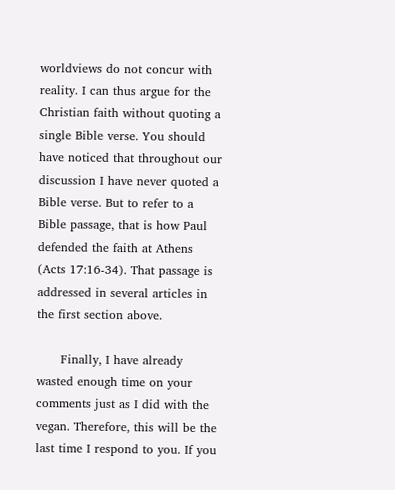worldviews do not concur with reality. I can thus argue for the Christian faith without quoting a single Bible verse. You should have noticed that throughout our discussion I have never quoted a Bible verse. But to refer to a Bible passage, that is how Paul defended the faith at Athens (Acts 17:16-34). That passage is addressed in several articles in the first section above.

      Finally, I have already wasted enough time on your comments just as I did with the vegan. Therefore, this will be the last time I respond to you. If you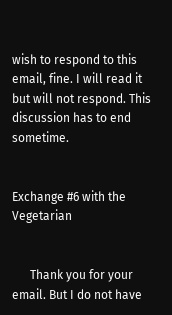wish to respond to this email, fine. I will read it but will not respond. This discussion has to end sometime.


Exchange #6 with the Vegetarian


      Thank you for your email. But I do not have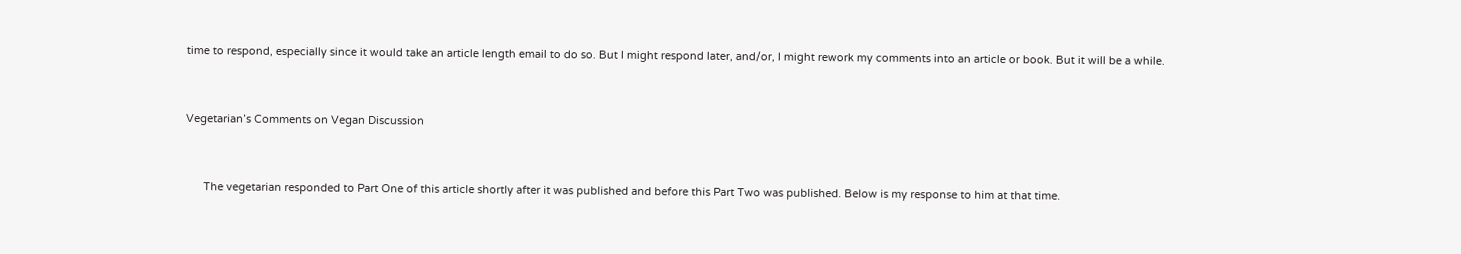time to respond, especially since it would take an article length email to do so. But I might respond later, and/or, I might rework my comments into an article or book. But it will be a while.


Vegetarian’s Comments on Vegan Discussion


      The vegetarian responded to Part One of this article shortly after it was published and before this Part Two was published. Below is my response to him at that time.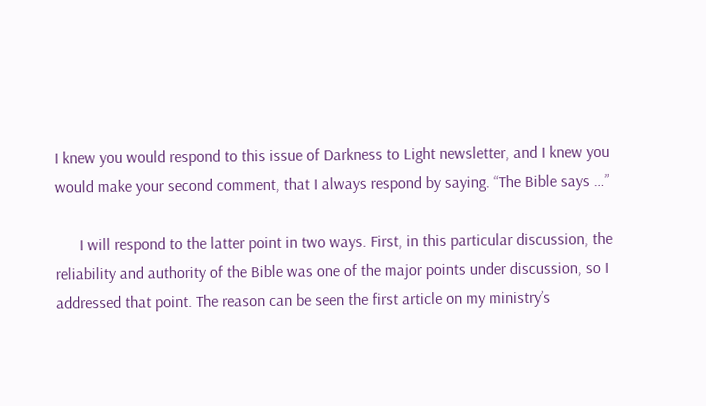I knew you would respond to this issue of Darkness to Light newsletter, and I knew you would make your second comment, that I always respond by saying. “The Bible says …”

      I will respond to the latter point in two ways. First, in this particular discussion, the reliability and authority of the Bible was one of the major points under discussion, so I addressed that point. The reason can be seen the first article on my ministry’s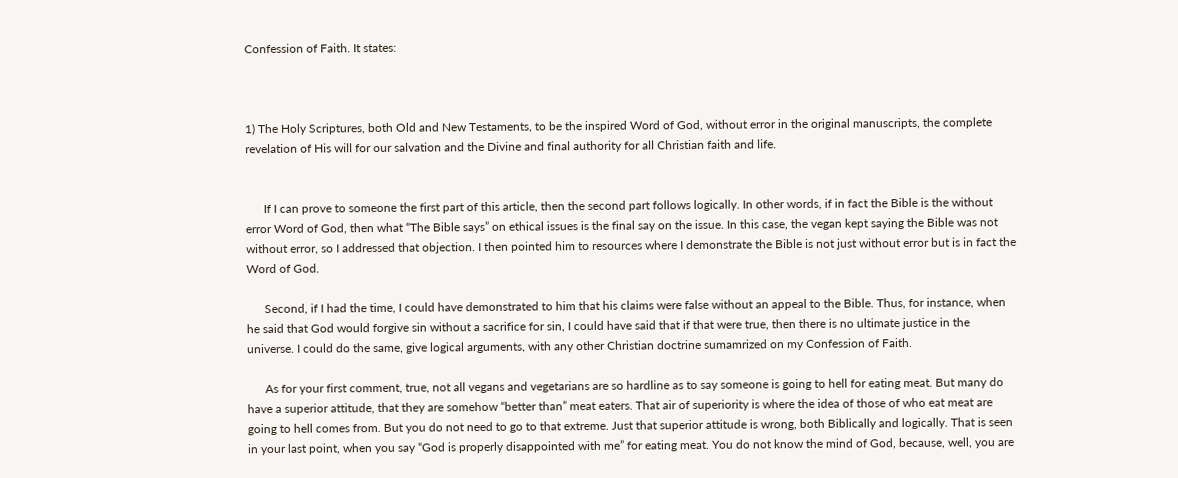Confession of Faith. It states:



1) The Holy Scriptures, both Old and New Testaments, to be the inspired Word of God, without error in the original manuscripts, the complete revelation of His will for our salvation and the Divine and final authority for all Christian faith and life.


      If I can prove to someone the first part of this article, then the second part follows logically. In other words, if in fact the Bible is the without error Word of God, then what “The Bible says” on ethical issues is the final say on the issue. In this case, the vegan kept saying the Bible was not without error, so I addressed that objection. I then pointed him to resources where I demonstrate the Bible is not just without error but is in fact the Word of God.

      Second, if I had the time, I could have demonstrated to him that his claims were false without an appeal to the Bible. Thus, for instance, when he said that God would forgive sin without a sacrifice for sin, I could have said that if that were true, then there is no ultimate justice in the universe. I could do the same, give logical arguments, with any other Christian doctrine sumamrized on my Confession of Faith.

      As for your first comment, true, not all vegans and vegetarians are so hardline as to say someone is going to hell for eating meat. But many do have a superior attitude, that they are somehow “better than” meat eaters. That air of superiority is where the idea of those of who eat meat are going to hell comes from. But you do not need to go to that extreme. Just that superior attitude is wrong, both Biblically and logically. That is seen in your last point, when you say “God is properly disappointed with me” for eating meat. You do not know the mind of God, because, well, you are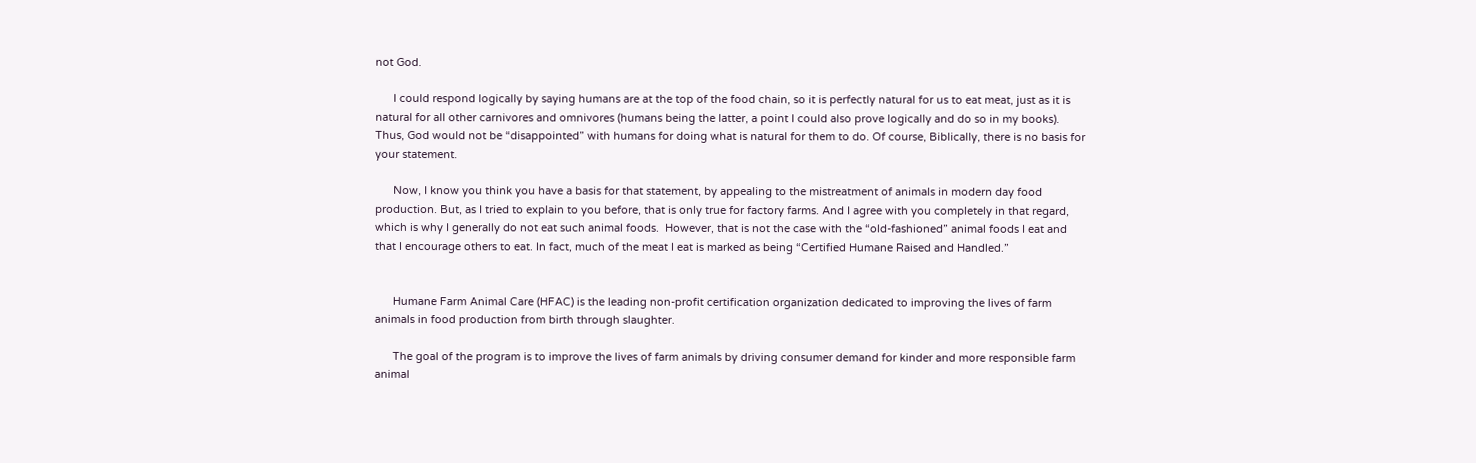not God.

      I could respond logically by saying humans are at the top of the food chain, so it is perfectly natural for us to eat meat, just as it is natural for all other carnivores and omnivores (humans being the latter, a point I could also prove logically and do so in my books). Thus, God would not be “disappointed” with humans for doing what is natural for them to do. Of course, Biblically, there is no basis for your statement.

      Now, I know you think you have a basis for that statement, by appealing to the mistreatment of animals in modern day food production. But, as I tried to explain to you before, that is only true for factory farms. And I agree with you completely in that regard, which is why I generally do not eat such animal foods.  However, that is not the case with the “old-fashioned” animal foods I eat and that I encourage others to eat. In fact, much of the meat I eat is marked as being “Certified Humane Raised and Handled.”


      Humane Farm Animal Care (HFAC) is the leading non-profit certification organization dedicated to improving the lives of farm animals in food production from birth through slaughter.

      The goal of the program is to improve the lives of farm animals by driving consumer demand for kinder and more responsible farm animal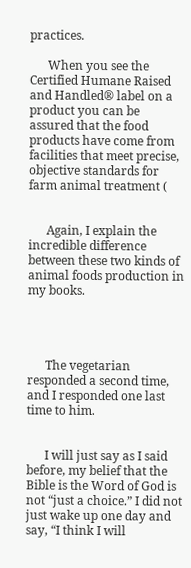practices.

      When you see the Certified Humane Raised and Handled® label on a product you can be assured that the food products have come from facilities that meet precise, objective standards for farm animal treatment (


      Again, I explain the incredible difference between these two kinds of animal foods production in my books.




      The vegetarian responded a second time, and I responded one last time to him.


      I will just say as I said before, my belief that the Bible is the Word of God is not “just a choice.” I did not just wake up one day and say, “I think I will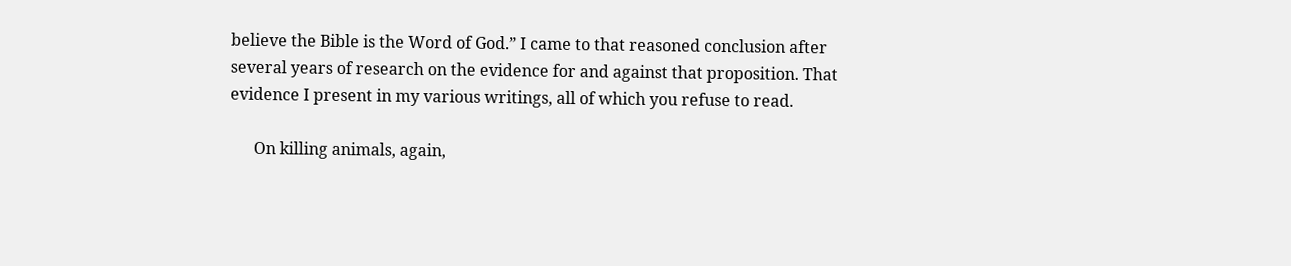believe the Bible is the Word of God.” I came to that reasoned conclusion after several years of research on the evidence for and against that proposition. That evidence I present in my various writings, all of which you refuse to read.

      On killing animals, again,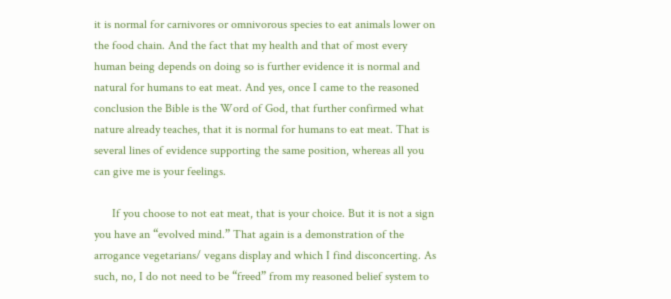it is normal for carnivores or omnivorous species to eat animals lower on the food chain. And the fact that my health and that of most every human being depends on doing so is further evidence it is normal and natural for humans to eat meat. And yes, once I came to the reasoned conclusion the Bible is the Word of God, that further confirmed what nature already teaches, that it is normal for humans to eat meat. That is several lines of evidence supporting the same position, whereas all you can give me is your feelings.

      If you choose to not eat meat, that is your choice. But it is not a sign you have an “evolved mind.” That again is a demonstration of the arrogance vegetarians/ vegans display and which I find disconcerting. As such, no, I do not need to be “freed” from my reasoned belief system to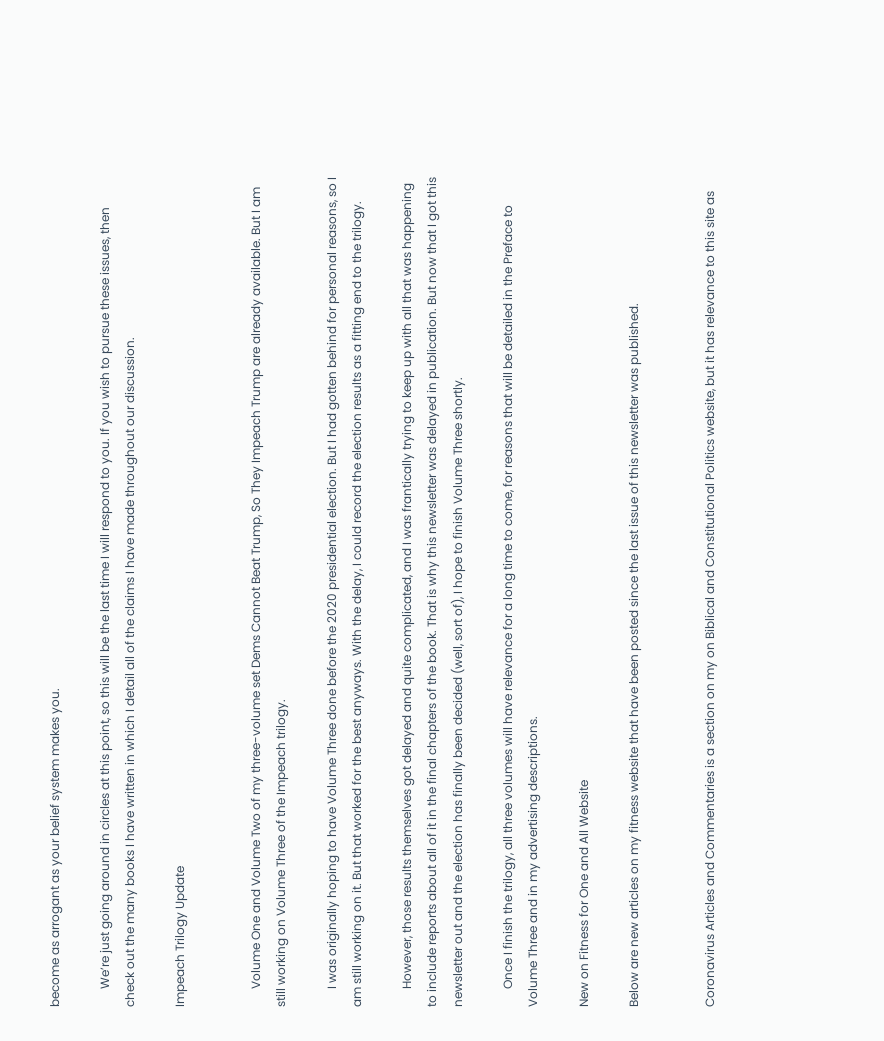become as arrogant as your belief system makes you.

      We’re just going around in circles at this point, so this will be the last time I will respond to you. If you wish to pursue these issues, then check out the many books I have written in which I detail all of the claims I have made throughout our discussion.

Impeach Trilogy Update


      Volume One and Volume Two of my three-volume set Dems Cannot Beat Trump, So They Impeach Trump are already available. But I am still working on Volume Three of the Impeach trilogy.

      I was originally hoping to have Volume Three done before the 2020 presidential election. But I had gotten behind for personal reasons, so I am still working on it. But that worked for the best anyways. With the delay, I could record the election results as a fitting end to the trilogy.

      However, those results themselves got delayed and quite complicated, and I was frantically trying to keep up with all that was happening to include reports about all of it in the final chapters of the book. That is why this newsletter was delayed in publication. But now that I got this newsletter out and the election has finally been decided (well, sort of), I hope to finish Volume Three shortly.

      Once I finish the trilogy, all three volumes will have relevance for a long time to come, for reasons that will be detailed in the Preface to Volume Three and in my advertising descriptions.

New on Fitness for One and All Website

Below are new articles on my fitness website that have been posted since the last issue of this newsletter was published.


Coronavirus Articles and Commentaries is a section on my on Biblical and Constitutional Politics website, but it has relevance to this site as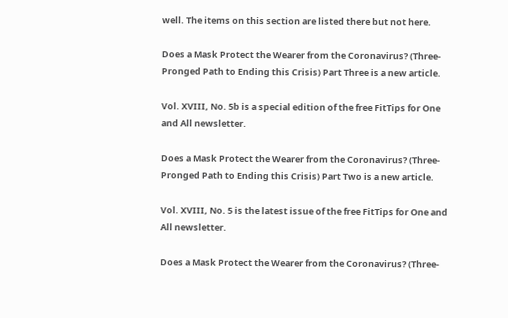well. The items on this section are listed there but not here.

Does a Mask Protect the Wearer from the Coronavirus? (Three-Pronged Path to Ending this Crisis) Part Three is a new article.

Vol. XVIII, No. 5b is a special edition of the free FitTips for One and All newsletter.

Does a Mask Protect the Wearer from the Coronavirus? (Three-Pronged Path to Ending this Crisis) Part Two is a new article.

Vol. XVIII, No. 5 is the latest issue of the free FitTips for One and All newsletter.

Does a Mask Protect the Wearer from the Coronavirus? (Three-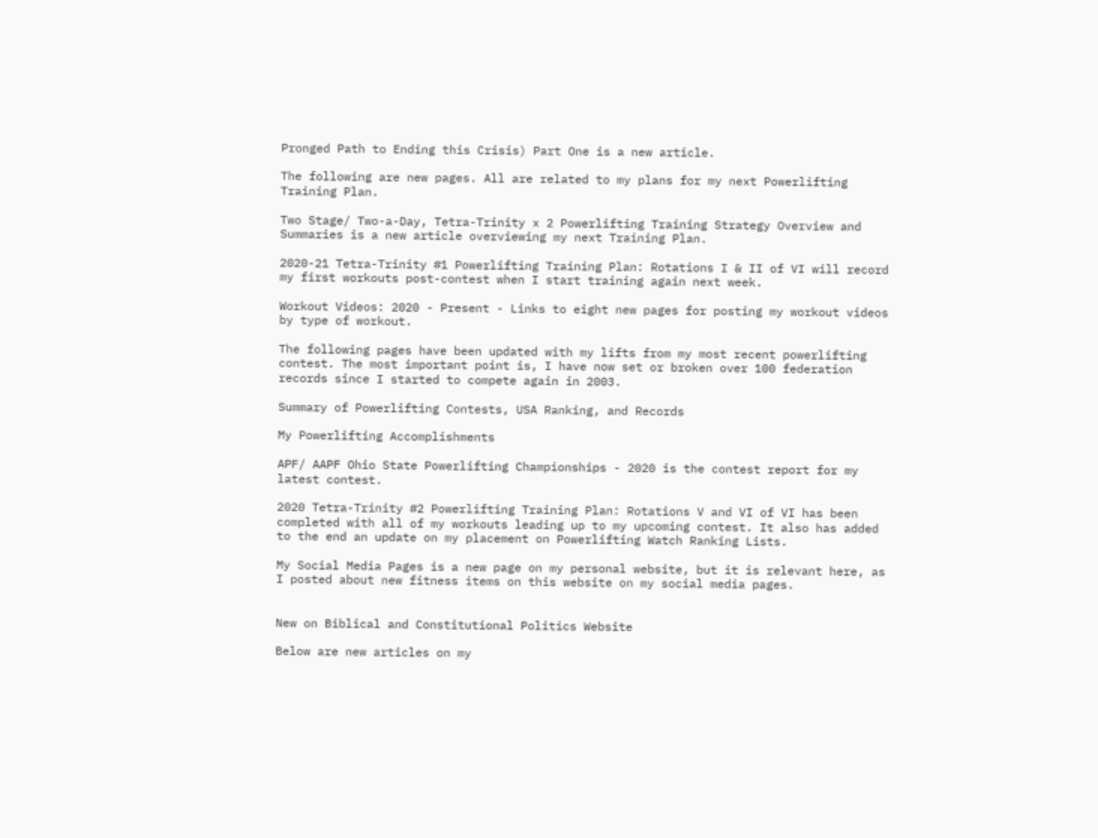Pronged Path to Ending this Crisis) Part One is a new article.

The following are new pages. All are related to my plans for my next Powerlifting Training Plan.

Two Stage/ Two-a-Day, Tetra-Trinity x 2 Powerlifting Training Strategy Overview and Summaries is a new article overviewing my next Training Plan.

2020-21 Tetra-Trinity #1 Powerlifting Training Plan: Rotations I & II of VI will record my first workouts post-contest when I start training again next week.

Workout Videos: 2020 - Present - Links to eight new pages for posting my workout videos by type of workout.

The following pages have been updated with my lifts from my most recent powerlifting contest. The most important point is, I have now set or broken over 100 federation records since I started to compete again in 2003.

Summary of Powerlifting Contests, USA Ranking, and Records

My Powerlifting Accomplishments

APF/ AAPF Ohio State Powerlifting Championships - 2020 is the contest report for my latest contest.

2020 Tetra-Trinity #2 Powerlifting Training Plan: Rotations V and VI of VI has been completed with all of my workouts leading up to my upcoming contest. It also has added to the end an update on my placement on Powerlifting Watch Ranking Lists.

My Social Media Pages is a new page on my personal website, but it is relevant here, as I posted about new fitness items on this website on my social media pages.


New on Biblical and Constitutional Politics Website

Below are new articles on my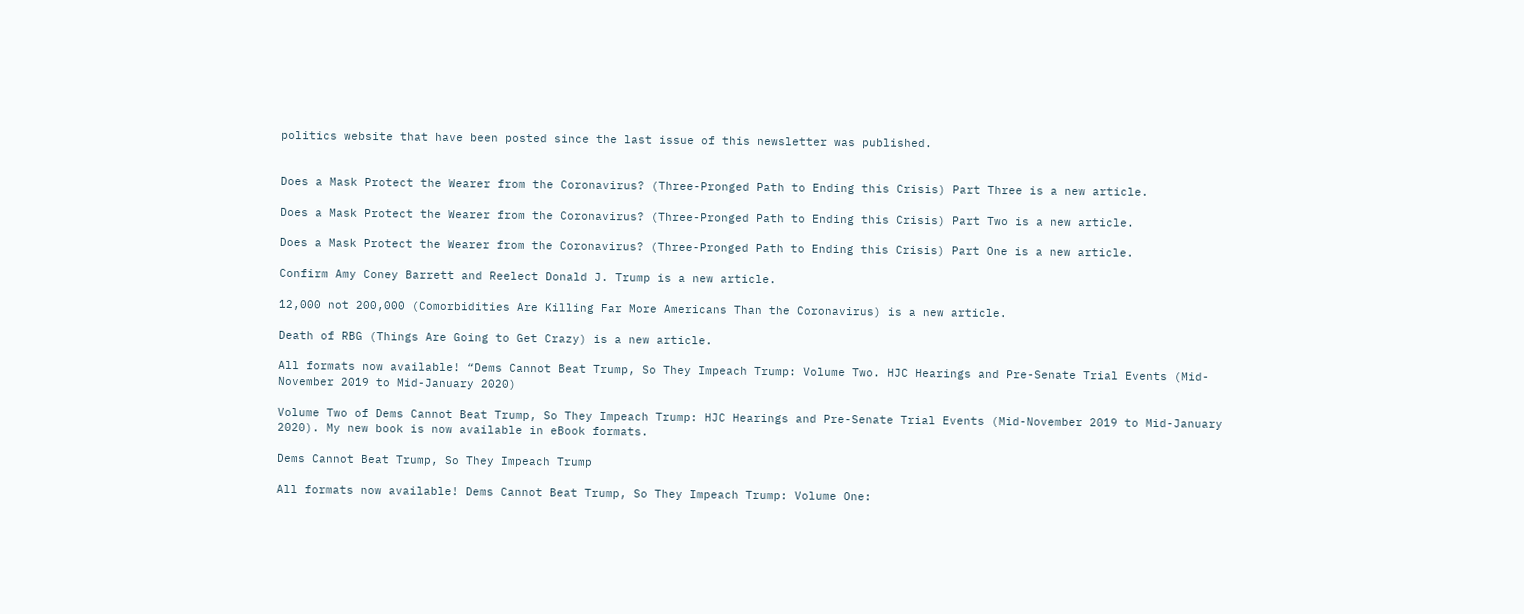politics website that have been posted since the last issue of this newsletter was published.


Does a Mask Protect the Wearer from the Coronavirus? (Three-Pronged Path to Ending this Crisis) Part Three is a new article.

Does a Mask Protect the Wearer from the Coronavirus? (Three-Pronged Path to Ending this Crisis) Part Two is a new article.

Does a Mask Protect the Wearer from the Coronavirus? (Three-Pronged Path to Ending this Crisis) Part One is a new article.

Confirm Amy Coney Barrett and Reelect Donald J. Trump is a new article.

12,000 not 200,000 (Comorbidities Are Killing Far More Americans Than the Coronavirus) is a new article.

Death of RBG (Things Are Going to Get Crazy) is a new article.

All formats now available! “Dems Cannot Beat Trump, So They Impeach Trump: Volume Two. HJC Hearings and Pre-Senate Trial Events (Mid-November 2019 to Mid-January 2020)

Volume Two of Dems Cannot Beat Trump, So They Impeach Trump: HJC Hearings and Pre-Senate Trial Events (Mid-November 2019 to Mid-January 2020). My new book is now available in eBook formats.

Dems Cannot Beat Trump, So They Impeach Trump

All formats now available! Dems Cannot Beat Trump, So They Impeach Trump: Volume One: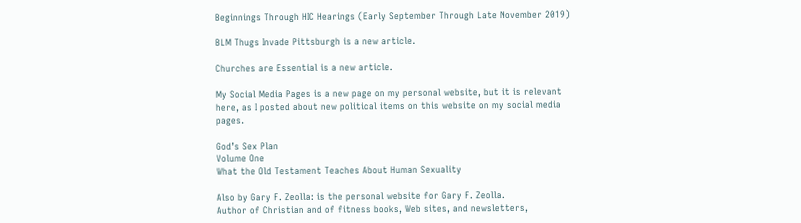Beginnings Through HIC Hearings (Early September Through Late November 2019)

BLM Thugs Invade Pittsburgh is a new article.

Churches are Essential is a new article.

My Social Media Pages is a new page on my personal website, but it is relevant here, as I posted about new political items on this website on my social media pages.

God’s Sex Plan
Volume One
What the Old Testament Teaches About Human Sexuality

Also by Gary F. Zeolla: is the personal website for Gary F. Zeolla.
Author of Christian and of fitness books, Web sites, and newsletters,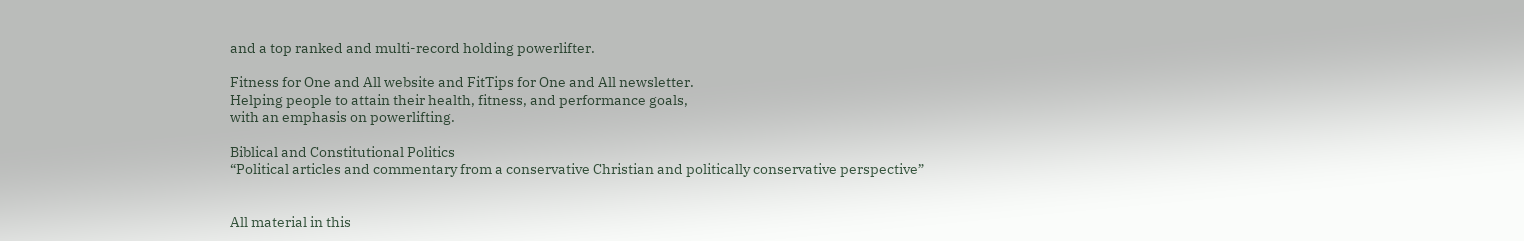and a top ranked and multi-record holding powerlifter.

Fitness for One and All website and FitTips for One and All newsletter.
Helping people to attain their health, fitness, and performance goals,
with an emphasis on powerlifting.

Biblical and Constitutional Politics
“Political articles and commentary from a conservative Christian and politically conservative perspective”


All material in this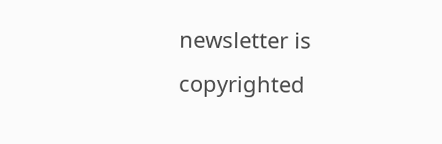newsletter is copyrighted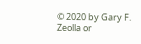© 2020 by Gary F. Zeolla or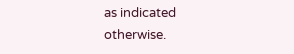as indicated otherwise.